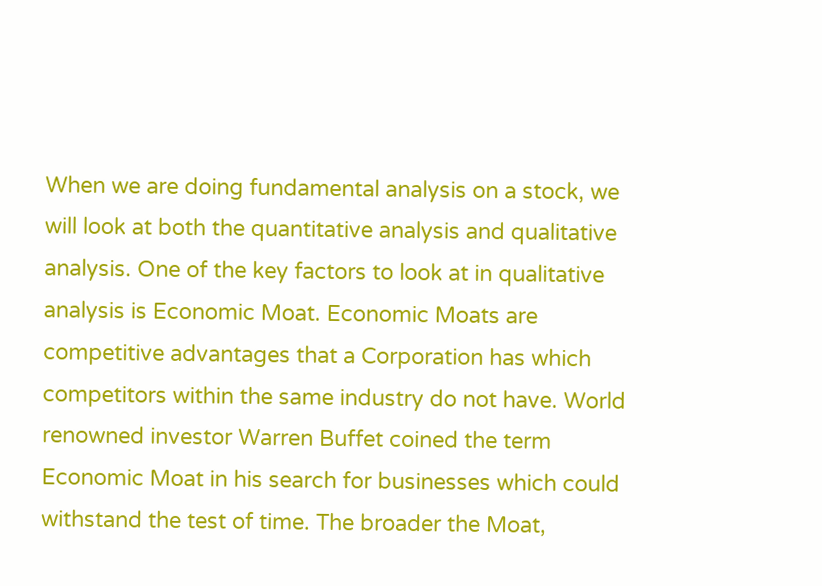When we are doing fundamental analysis on a stock, we will look at both the quantitative analysis and qualitative analysis. One of the key factors to look at in qualitative analysis is Economic Moat. Economic Moats are competitive advantages that a Corporation has which competitors within the same industry do not have. World renowned investor Warren Buffet coined the term Economic Moat in his search for businesses which could withstand the test of time. The broader the Moat,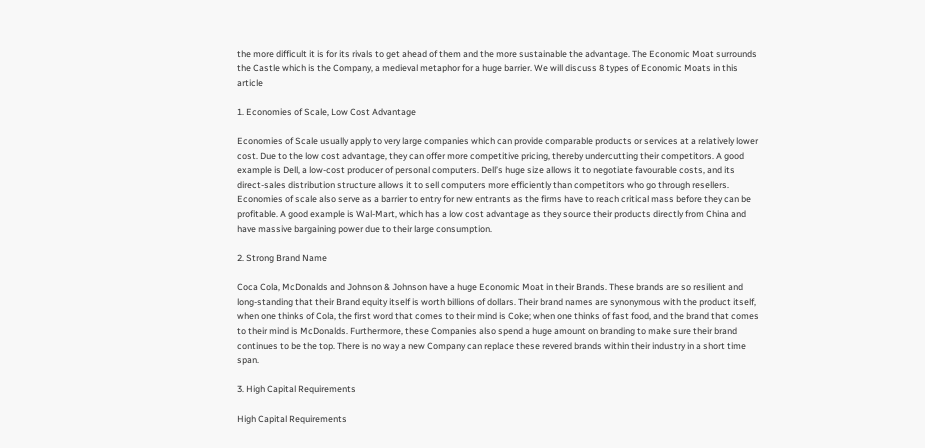the more difficult it is for its rivals to get ahead of them and the more sustainable the advantage. The Economic Moat surrounds the Castle which is the Company, a medieval metaphor for a huge barrier. We will discuss 8 types of Economic Moats in this article

1. Economies of Scale, Low Cost Advantage

Economies of Scale usually apply to very large companies which can provide comparable products or services at a relatively lower cost. Due to the low cost advantage, they can offer more competitive pricing, thereby undercutting their competitors. A good example is Dell, a low-cost producer of personal computers. Dell’s huge size allows it to negotiate favourable costs, and its direct-sales distribution structure allows it to sell computers more efficiently than competitors who go through resellers. Economies of scale also serve as a barrier to entry for new entrants as the firms have to reach critical mass before they can be profitable. A good example is Wal-Mart, which has a low cost advantage as they source their products directly from China and have massive bargaining power due to their large consumption.

2. Strong Brand Name

Coca Cola, McDonalds and Johnson & Johnson have a huge Economic Moat in their Brands. These brands are so resilient and long-standing that their Brand equity itself is worth billions of dollars. Their brand names are synonymous with the product itself, when one thinks of Cola, the first word that comes to their mind is Coke; when one thinks of fast food, and the brand that comes to their mind is McDonalds. Furthermore, these Companies also spend a huge amount on branding to make sure their brand continues to be the top. There is no way a new Company can replace these revered brands within their industry in a short time span.

3. High Capital Requirements

High Capital Requirements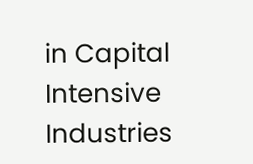in Capital Intensive Industries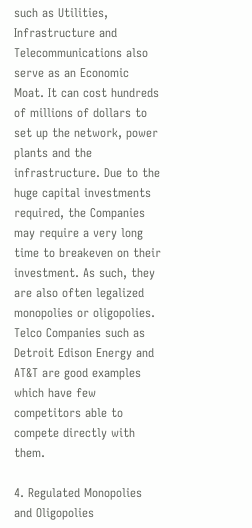such as Utilities, Infrastructure and Telecommunications also serve as an Economic Moat. It can cost hundreds of millions of dollars to set up the network, power plants and the infrastructure. Due to the huge capital investments required, the Companies may require a very long time to breakeven on their investment. As such, they are also often legalized monopolies or oligopolies. Telco Companies such as Detroit Edison Energy and AT&T are good examples which have few competitors able to compete directly with them.

4. Regulated Monopolies and Oligopolies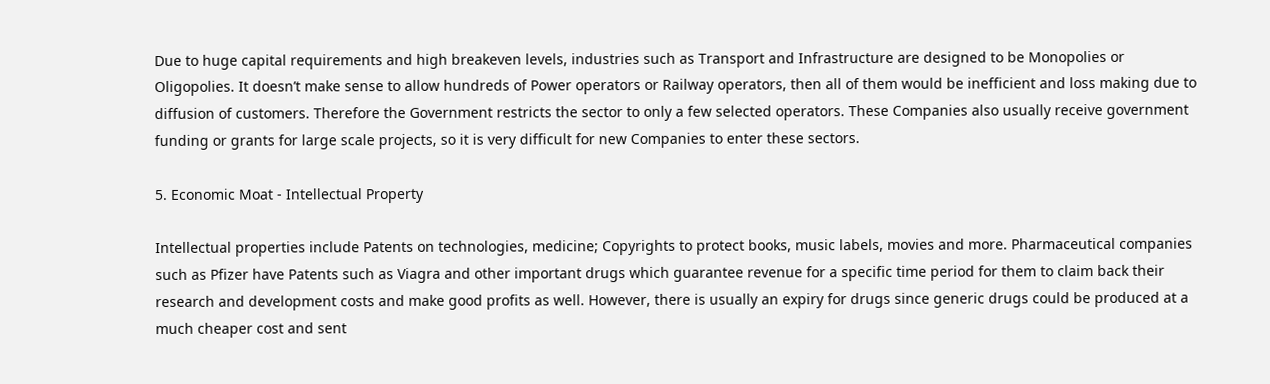Due to huge capital requirements and high breakeven levels, industries such as Transport and Infrastructure are designed to be Monopolies or Oligopolies. It doesn’t make sense to allow hundreds of Power operators or Railway operators, then all of them would be inefficient and loss making due to diffusion of customers. Therefore the Government restricts the sector to only a few selected operators. These Companies also usually receive government funding or grants for large scale projects, so it is very difficult for new Companies to enter these sectors.

5. Economic Moat - Intellectual Property

Intellectual properties include Patents on technologies, medicine; Copyrights to protect books, music labels, movies and more. Pharmaceutical companies such as Pfizer have Patents such as Viagra and other important drugs which guarantee revenue for a specific time period for them to claim back their research and development costs and make good profits as well. However, there is usually an expiry for drugs since generic drugs could be produced at a much cheaper cost and sent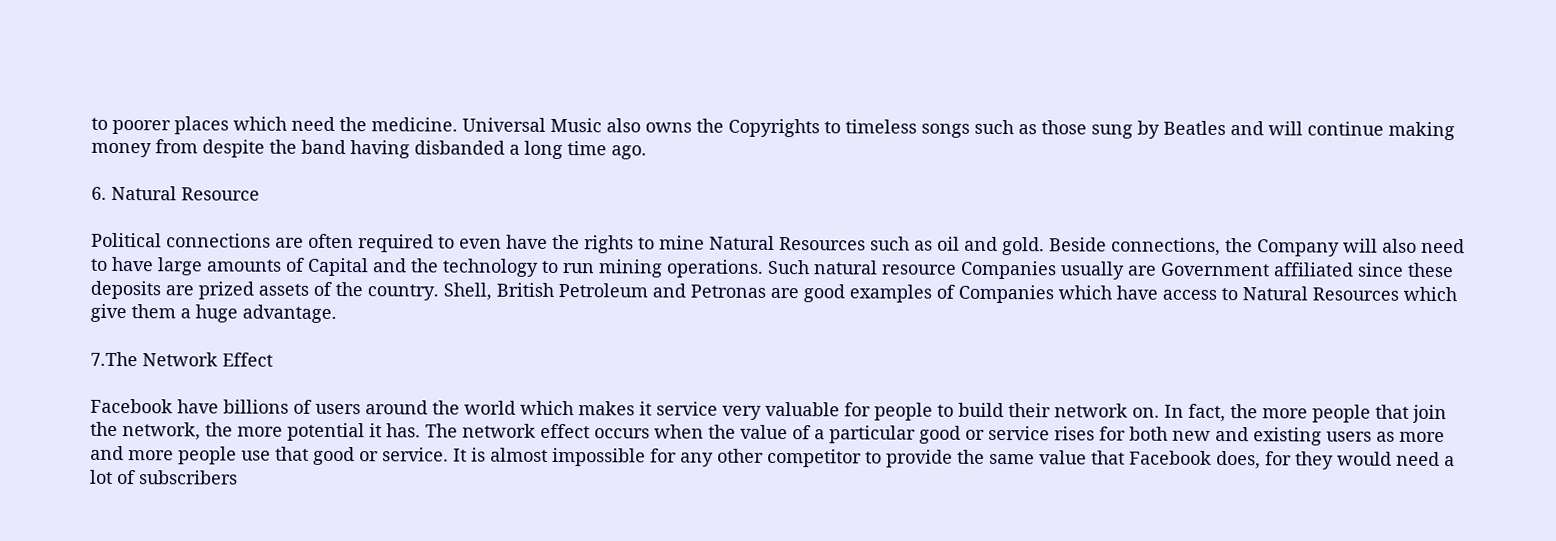to poorer places which need the medicine. Universal Music also owns the Copyrights to timeless songs such as those sung by Beatles and will continue making money from despite the band having disbanded a long time ago.

6. Natural Resource

Political connections are often required to even have the rights to mine Natural Resources such as oil and gold. Beside connections, the Company will also need to have large amounts of Capital and the technology to run mining operations. Such natural resource Companies usually are Government affiliated since these deposits are prized assets of the country. Shell, British Petroleum and Petronas are good examples of Companies which have access to Natural Resources which give them a huge advantage.

7.The Network Effect

Facebook have billions of users around the world which makes it service very valuable for people to build their network on. In fact, the more people that join the network, the more potential it has. The network effect occurs when the value of a particular good or service rises for both new and existing users as more and more people use that good or service. It is almost impossible for any other competitor to provide the same value that Facebook does, for they would need a lot of subscribers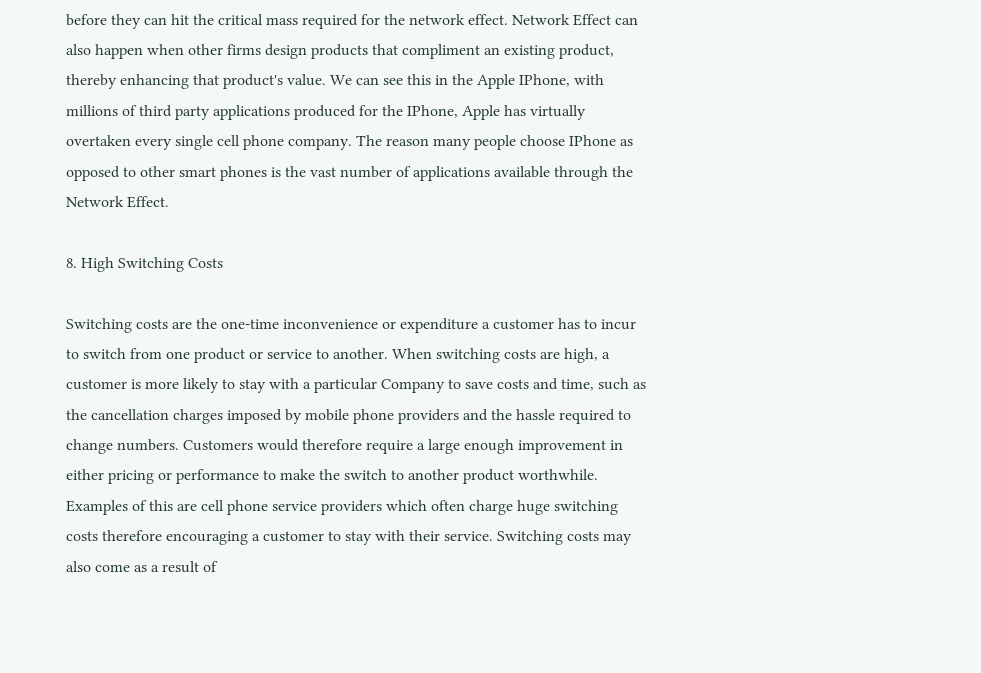before they can hit the critical mass required for the network effect. Network Effect can also happen when other firms design products that compliment an existing product, thereby enhancing that product's value. We can see this in the Apple IPhone, with millions of third party applications produced for the IPhone, Apple has virtually overtaken every single cell phone company. The reason many people choose IPhone as opposed to other smart phones is the vast number of applications available through the Network Effect.

8. High Switching Costs

Switching costs are the one-time inconvenience or expenditure a customer has to incur to switch from one product or service to another. When switching costs are high, a customer is more likely to stay with a particular Company to save costs and time, such as the cancellation charges imposed by mobile phone providers and the hassle required to change numbers. Customers would therefore require a large enough improvement in either pricing or performance to make the switch to another product worthwhile. Examples of this are cell phone service providers which often charge huge switching costs therefore encouraging a customer to stay with their service. Switching costs may also come as a result of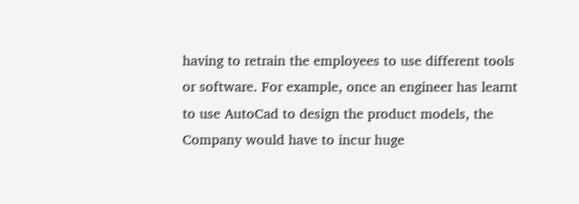having to retrain the employees to use different tools or software. For example, once an engineer has learnt to use AutoCad to design the product models, the Company would have to incur huge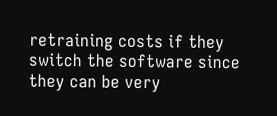retraining costs if they switch the software since they can be very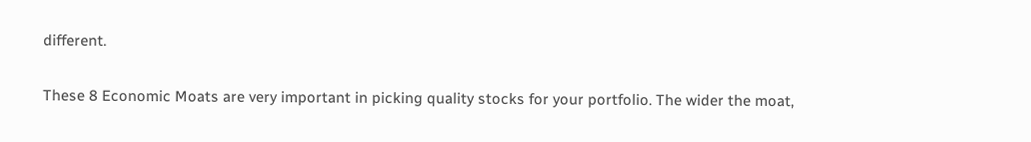different.

These 8 Economic Moats are very important in picking quality stocks for your portfolio. The wider the moat,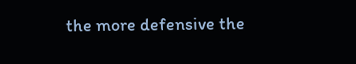the more defensive the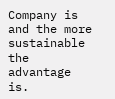Company is and the more sustainable the advantage is.